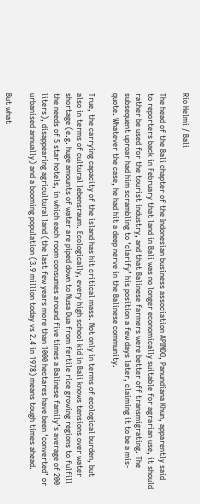Rio Helmi / Bali

The head of the Bali chapter of the Indonesian business association APINDO, Panundiana Khun, apparently said to reporters back in February that land in Bali was no longer economically suitable for agrarian use, it should rather be used for the tourist industry, and that Balinese farmers were better off transmigrating. The subsequent uproar had him scrambling to ‘clarify’ his position a few days later, claiming it to be a mis-quote. Whatever the case, he had hit a deep nerve in the Balinese community.

True, the carrying capacity of the island has hit critical mass. Not only in terms of ecological burden, but also in terms of cultural lebensraum. Ecologically, every high school kid in Bali knows tensions over water shortage (e.g. huge amounts of water are piped down to Nusa Dua from fertile rice growing regions to fulfill the needs of 5 star hotels, in which each room consumes around five times a Balinese family’s average of 200 liters), disappearing agricultural land (the last few years more than 1000 hectares have been ‘converted’ or urbanised annually) and a booming population (3.9 million today vs 2.4 in 1978) means tough times ahead.

But what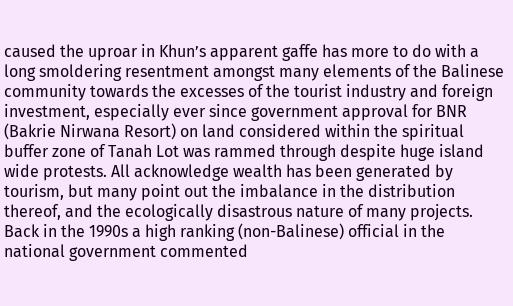caused the uproar in Khun’s apparent gaffe has more to do with a long smoldering resentment amongst many elements of the Balinese community towards the excesses of the tourist industry and foreign investment, especially ever since government approval for BNR (Bakrie Nirwana Resort) on land considered within the spiritual buffer zone of Tanah Lot was rammed through despite huge island wide protests. All acknowledge wealth has been generated by tourism, but many point out the imbalance in the distribution thereof, and the ecologically disastrous nature of many projects. Back in the 1990s a high ranking (non-Balinese) official in the national government commented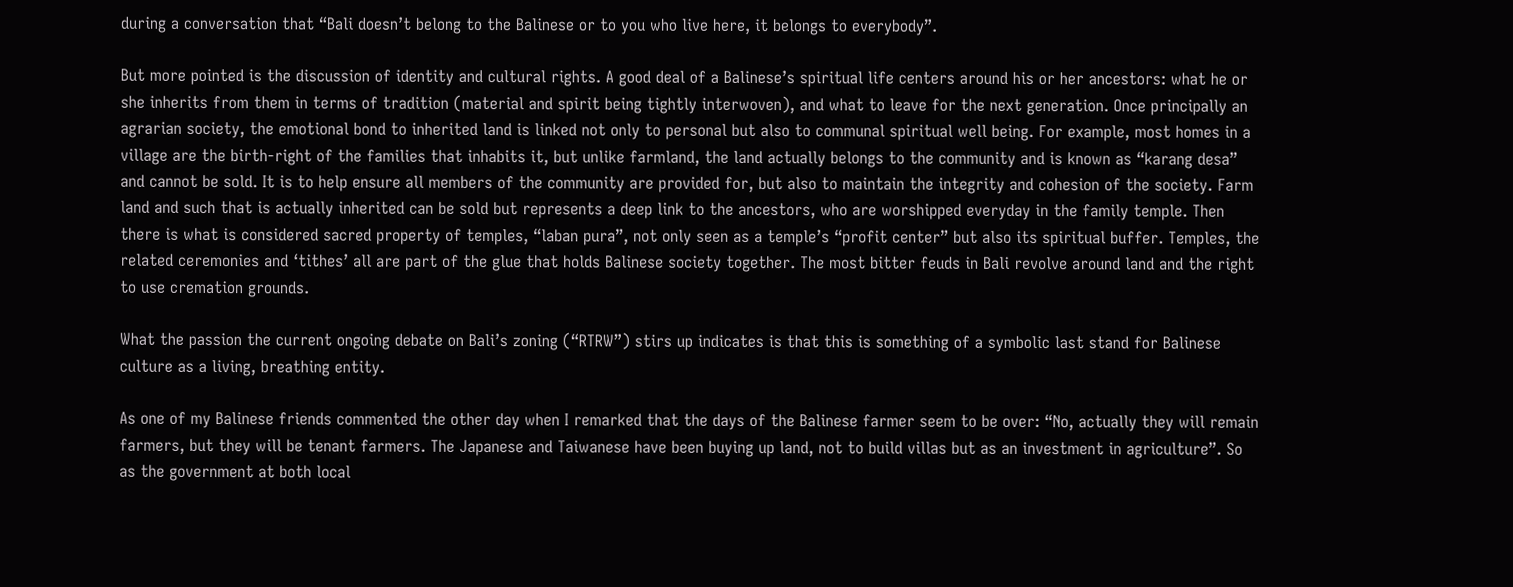during a conversation that “Bali doesn’t belong to the Balinese or to you who live here, it belongs to everybody”.

But more pointed is the discussion of identity and cultural rights. A good deal of a Balinese’s spiritual life centers around his or her ancestors: what he or she inherits from them in terms of tradition (material and spirit being tightly interwoven), and what to leave for the next generation. Once principally an agrarian society, the emotional bond to inherited land is linked not only to personal but also to communal spiritual well being. For example, most homes in a village are the birth-right of the families that inhabits it, but unlike farmland, the land actually belongs to the community and is known as “karang desa” and cannot be sold. It is to help ensure all members of the community are provided for, but also to maintain the integrity and cohesion of the society. Farm land and such that is actually inherited can be sold but represents a deep link to the ancestors, who are worshipped everyday in the family temple. Then there is what is considered sacred property of temples, “laban pura”, not only seen as a temple’s “profit center” but also its spiritual buffer. Temples, the related ceremonies and ‘tithes’ all are part of the glue that holds Balinese society together. The most bitter feuds in Bali revolve around land and the right to use cremation grounds.

What the passion the current ongoing debate on Bali’s zoning (“RTRW”) stirs up indicates is that this is something of a symbolic last stand for Balinese culture as a living, breathing entity.

As one of my Balinese friends commented the other day when I remarked that the days of the Balinese farmer seem to be over: “No, actually they will remain farmers, but they will be tenant farmers. The Japanese and Taiwanese have been buying up land, not to build villas but as an investment in agriculture”. So as the government at both local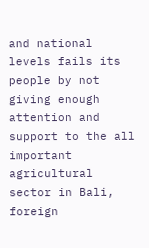and national levels fails its people by not giving enough attention and support to the all important agricultural sector in Bali, foreign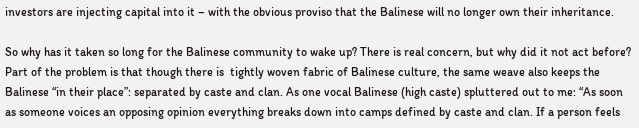investors are injecting capital into it – with the obvious proviso that the Balinese will no longer own their inheritance.

So why has it taken so long for the Balinese community to wake up? There is real concern, but why did it not act before?  Part of the problem is that though there is  tightly woven fabric of Balinese culture, the same weave also keeps the Balinese “in their place”: separated by caste and clan. As one vocal Balinese (high caste) spluttered out to me: “As soon as someone voices an opposing opinion everything breaks down into camps defined by caste and clan. If a person feels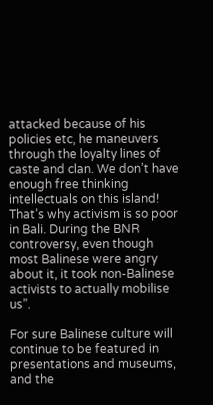attacked because of his policies etc, he maneuvers through the loyalty lines of caste and clan. We don’t have enough free thinking intellectuals on this island! That’s why activism is so poor in Bali. During the BNR controversy, even though most Balinese were angry about it, it took non-Balinese activists to actually mobilise us”.

For sure Balinese culture will continue to be featured in presentations and museums, and the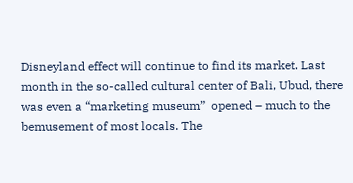Disneyland effect will continue to find its market. Last month in the so-called cultural center of Bali, Ubud, there was even a “marketing museum”  opened – much to the bemusement of most locals. The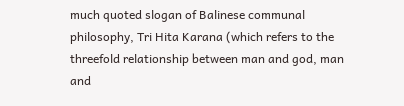much quoted slogan of Balinese communal philosophy, Tri Hita Karana (which refers to the threefold relationship between man and god, man and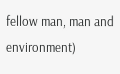fellow man, man and environment)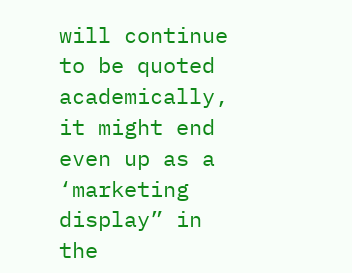will continue to be quoted academically, it might end even up as a ‘marketing display” in the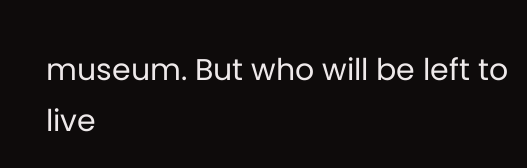museum. But who will be left to live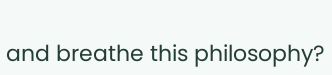and breathe this philosophy?